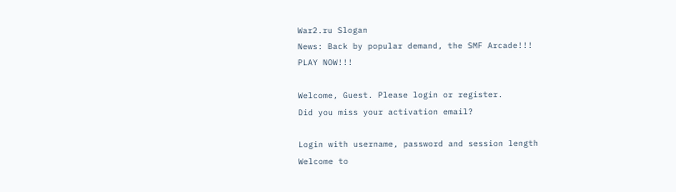War2.ru Slogan
News: Back by popular demand, the SMF Arcade!!!
PLAY NOW!!!

Welcome, Guest. Please login or register.
Did you miss your activation email?

Login with username, password and session length
Welcome to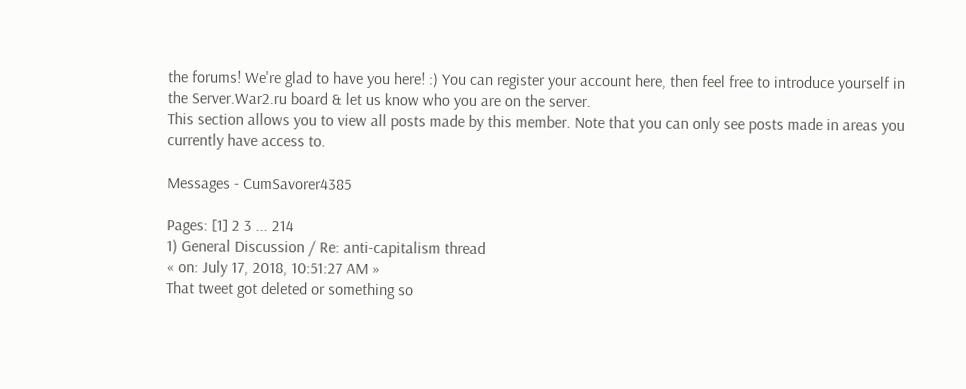the forums! We're glad to have you here! :) You can register your account here, then feel free to introduce yourself in the Server.War2.ru board & let us know who you are on the server.
This section allows you to view all posts made by this member. Note that you can only see posts made in areas you currently have access to.

Messages - CumSavorer4385

Pages: [1] 2 3 ... 214
1) General Discussion / Re: anti-capitalism thread
« on: July 17, 2018, 10:51:27 AM »
That tweet got deleted or something so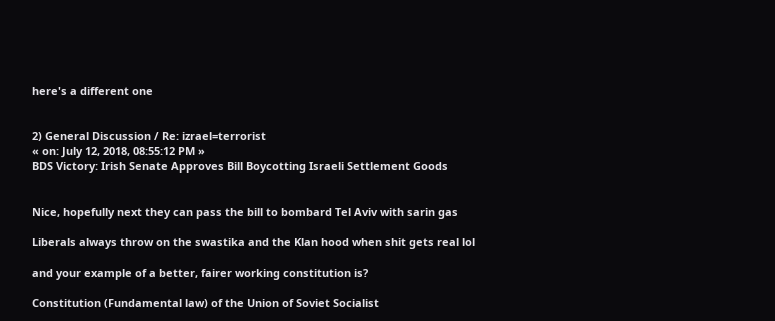here's a different one


2) General Discussion / Re: izrael=terrorist
« on: July 12, 2018, 08:55:12 PM »
BDS Victory: Irish Senate Approves Bill Boycotting Israeli Settlement Goods


Nice, hopefully next they can pass the bill to bombard Tel Aviv with sarin gas

Liberals always throw on the swastika and the Klan hood when shit gets real lol

and your example of a better, fairer working constitution is?

Constitution (Fundamental law) of the Union of Soviet Socialist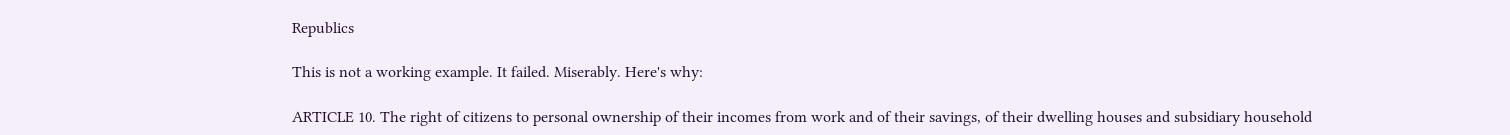Republics

This is not a working example. It failed. Miserably. Here's why:

ARTICLE 10. The right of citizens to personal ownership of their incomes from work and of their savings, of their dwelling houses and subsidiary household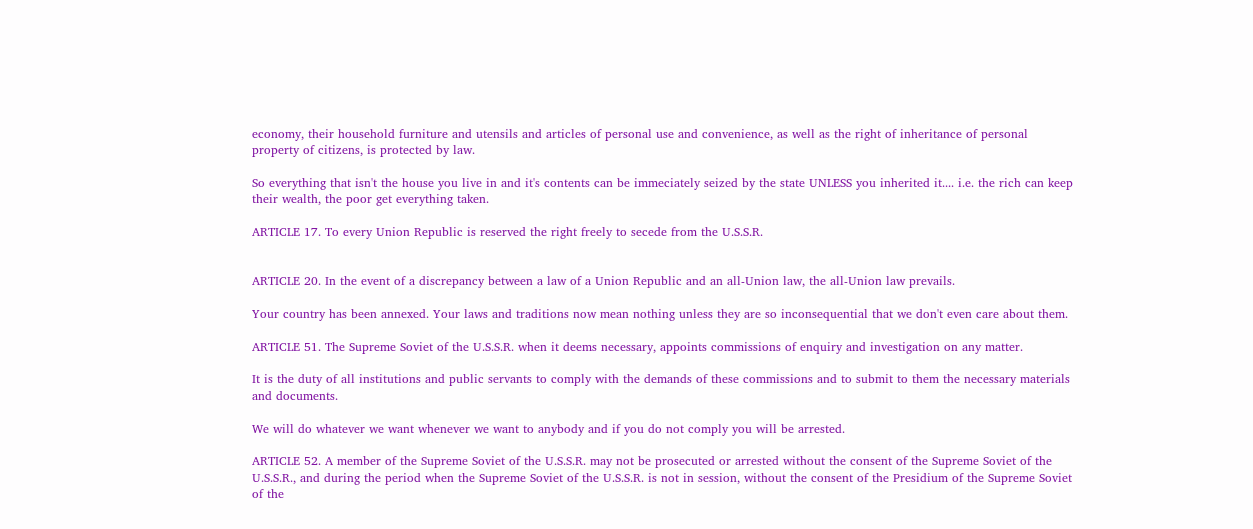economy, their household furniture and utensils and articles of personal use and convenience, as well as the right of inheritance of personal property of citizens, is protected by law.

So everything that isn't the house you live in and it's contents can be immeciately seized by the state UNLESS you inherited it.... i.e. the rich can keep their wealth, the poor get everything taken.

ARTICLE 17. To every Union Republic is reserved the right freely to secede from the U.S.S.R.


ARTICLE 20. In the event of a discrepancy between a law of a Union Republic and an all-Union law, the all-Union law prevails.

Your country has been annexed. Your laws and traditions now mean nothing unless they are so inconsequential that we don't even care about them.

ARTICLE 51. The Supreme Soviet of the U.S.S.R. when it deems necessary, appoints commissions of enquiry and investigation on any matter.

It is the duty of all institutions and public servants to comply with the demands of these commissions and to submit to them the necessary materials and documents.

We will do whatever we want whenever we want to anybody and if you do not comply you will be arrested.

ARTICLE 52. A member of the Supreme Soviet of the U.S.S.R. may not be prosecuted or arrested without the consent of the Supreme Soviet of the U.S.S.R., and during the period when the Supreme Soviet of the U.S.S.R. is not in session, without the consent of the Presidium of the Supreme Soviet of the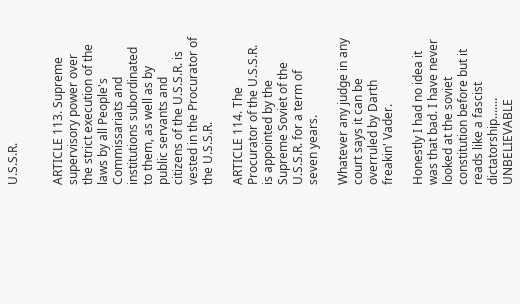U.S.S.R.


ARTICLE 113. Supreme supervisory power over the strict execution of the laws by all People's Commissariats and institutions subordinated to them, as well as by public servants and citizens of the U.S.S.R. is vested in the Procurator of the U.S.S.R.

ARTICLE 114. The Procurator of the U.S.S.R. is appointed by the Supreme Soviet of the U.S.S.R. for a term of seven years.

Whatever any judge in any court says it can be overruled by Darth freakin' Vader.

Honestly I had no idea it was that bad. I have never looked at the soviet constitution before but it reads like a fascist dictatorship....... UNBELIEVABLE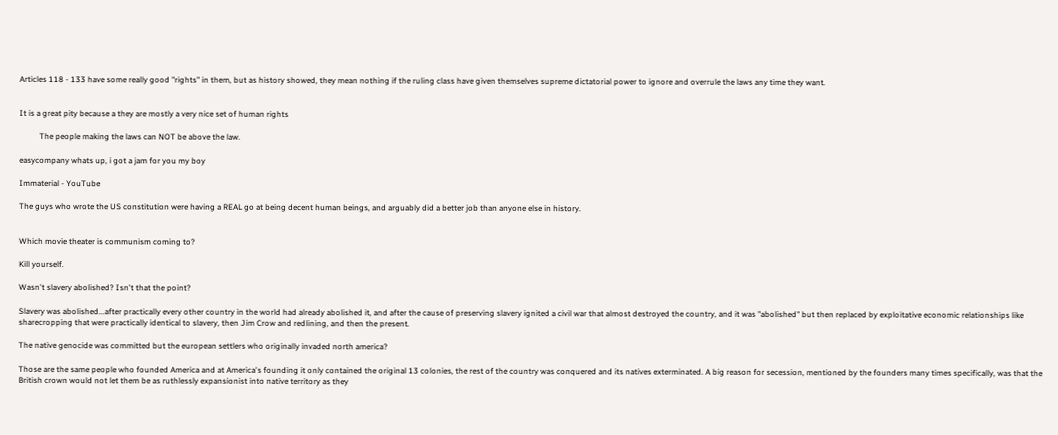Articles 118 - 133 have some really good "rights" in them, but as history showed, they mean nothing if the ruling class have given themselves supreme dictatorial power to ignore and overrule the laws any time they want.


It is a great pity because a they are mostly a very nice set of human rights

          The people making the laws can NOT be above the law.

easycompany whats up, i got a jam for you my boy

Immaterial - YouTube

The guys who wrote the US constitution were having a REAL go at being decent human beings, and arguably did a better job than anyone else in history.


Which movie theater is communism coming to?

Kill yourself.

Wasn't slavery abolished? Isn't that the point?

Slavery was abolished...after practically every other country in the world had already abolished it, and after the cause of preserving slavery ignited a civil war that almost destroyed the country, and it was "abolished" but then replaced by exploitative economic relationships like sharecropping that were practically identical to slavery, then Jim Crow and redlining, and then the present.

The native genocide was committed but the european settlers who originally invaded north america?

Those are the same people who founded America and at America's founding it only contained the original 13 colonies, the rest of the country was conquered and its natives exterminated. A big reason for secession, mentioned by the founders many times specifically, was that the British crown would not let them be as ruthlessly expansionist into native territory as they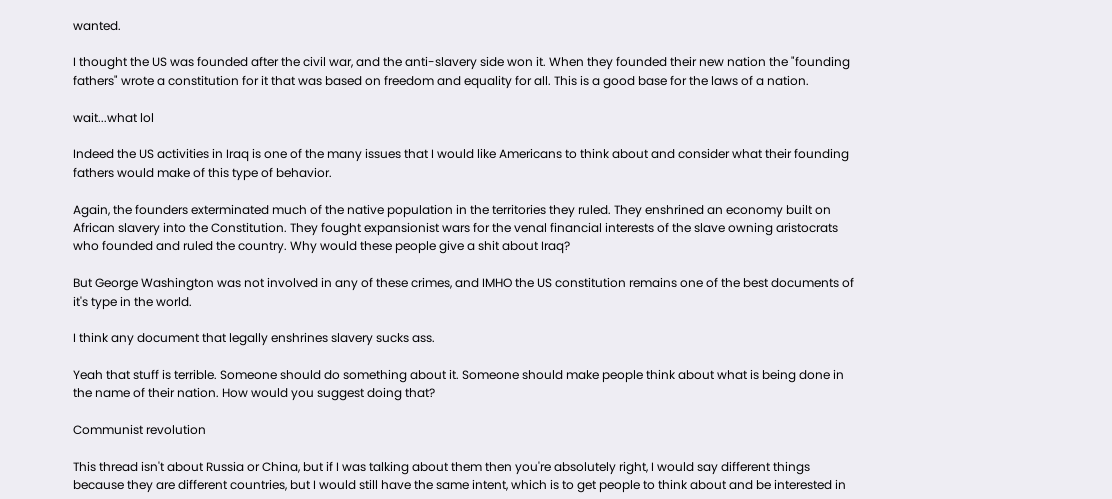wanted.

I thought the US was founded after the civil war, and the anti-slavery side won it. When they founded their new nation the "founding fathers" wrote a constitution for it that was based on freedom and equality for all. This is a good base for the laws of a nation.

wait...what lol

Indeed the US activities in Iraq is one of the many issues that I would like Americans to think about and consider what their founding fathers would make of this type of behavior.

Again, the founders exterminated much of the native population in the territories they ruled. They enshrined an economy built on African slavery into the Constitution. They fought expansionist wars for the venal financial interests of the slave owning aristocrats who founded and ruled the country. Why would these people give a shit about Iraq?

But George Washington was not involved in any of these crimes, and IMHO the US constitution remains one of the best documents of it's type in the world.

I think any document that legally enshrines slavery sucks ass.

Yeah that stuff is terrible. Someone should do something about it. Someone should make people think about what is being done in the name of their nation. How would you suggest doing that?

Communist revolution

This thread isn't about Russia or China, but if I was talking about them then you're absolutely right, I would say different things because they are different countries, but I would still have the same intent, which is to get people to think about and be interested in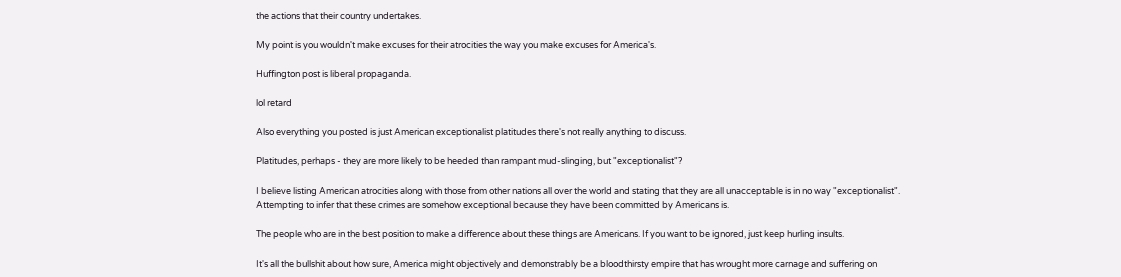the actions that their country undertakes.

My point is you wouldn't make excuses for their atrocities the way you make excuses for America's.

Huffington post is liberal propaganda.

lol retard

Also everything you posted is just American exceptionalist platitudes there's not really anything to discuss.

Platitudes, perhaps - they are more likely to be heeded than rampant mud-slinging, but "exceptionalist"?

I believe listing American atrocities along with those from other nations all over the world and stating that they are all unacceptable is in no way "exceptionalist". Attempting to infer that these crimes are somehow exceptional because they have been committed by Americans is.

The people who are in the best position to make a difference about these things are Americans. If you want to be ignored, just keep hurling insults.

It's all the bullshit about how sure, America might objectively and demonstrably be a bloodthirsty empire that has wrought more carnage and suffering on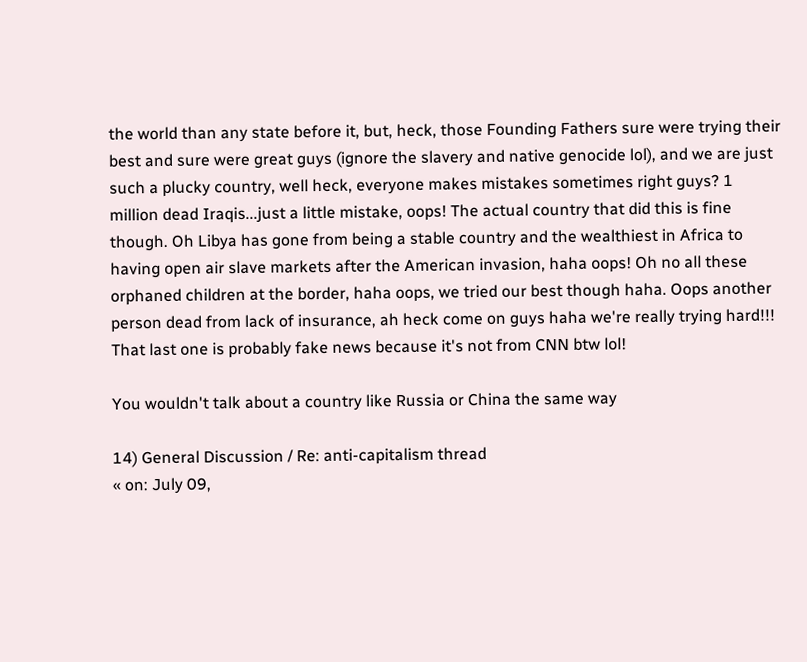the world than any state before it, but, heck, those Founding Fathers sure were trying their best and sure were great guys (ignore the slavery and native genocide lol), and we are just such a plucky country, well heck, everyone makes mistakes sometimes right guys? 1 million dead Iraqis...just a little mistake, oops! The actual country that did this is fine though. Oh Libya has gone from being a stable country and the wealthiest in Africa to having open air slave markets after the American invasion, haha oops! Oh no all these orphaned children at the border, haha oops, we tried our best though haha. Oops another person dead from lack of insurance, ah heck come on guys haha we're really trying hard!!! That last one is probably fake news because it's not from CNN btw lol!

You wouldn't talk about a country like Russia or China the same way

14) General Discussion / Re: anti-capitalism thread
« on: July 09,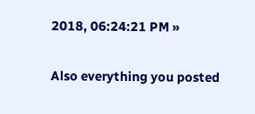2018, 06:24:21 PM »

Also everything you posted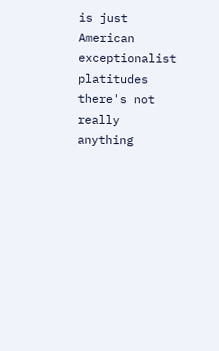is just American exceptionalist platitudes there's not really anything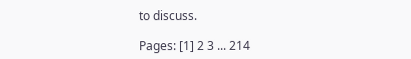to discuss.

Pages: [1] 2 3 ... 214